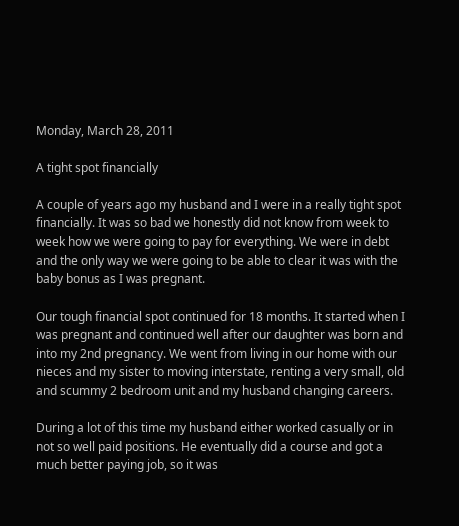Monday, March 28, 2011

A tight spot financially

A couple of years ago my husband and I were in a really tight spot financially. It was so bad we honestly did not know from week to week how we were going to pay for everything. We were in debt and the only way we were going to be able to clear it was with the baby bonus as I was pregnant.

Our tough financial spot continued for 18 months. It started when I was pregnant and continued well after our daughter was born and into my 2nd pregnancy. We went from living in our home with our nieces and my sister to moving interstate, renting a very small, old and scummy 2 bedroom unit and my husband changing careers.

During a lot of this time my husband either worked casually or in not so well paid positions. He eventually did a course and got a much better paying job, so it was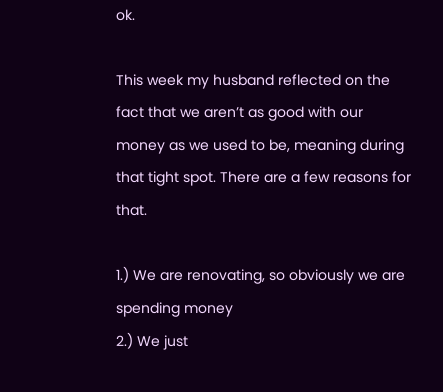ok.

This week my husband reflected on the fact that we aren’t as good with our money as we used to be, meaning during that tight spot. There are a few reasons for that.

1.) We are renovating, so obviously we are spending money
2.) We just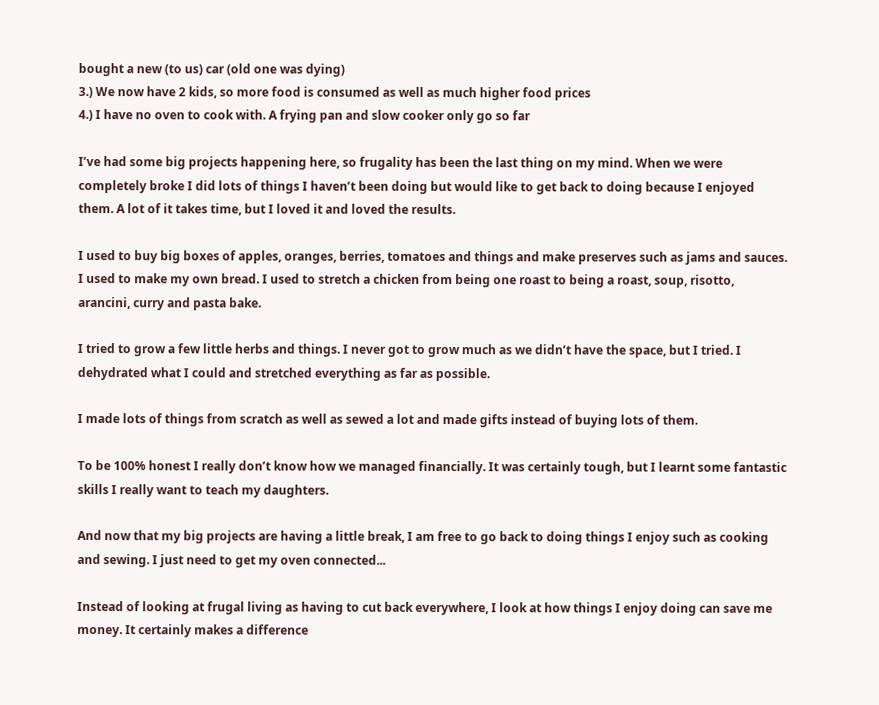bought a new (to us) car (old one was dying)
3.) We now have 2 kids, so more food is consumed as well as much higher food prices
4.) I have no oven to cook with. A frying pan and slow cooker only go so far

I’ve had some big projects happening here, so frugality has been the last thing on my mind. When we were completely broke I did lots of things I haven’t been doing but would like to get back to doing because I enjoyed them. A lot of it takes time, but I loved it and loved the results.

I used to buy big boxes of apples, oranges, berries, tomatoes and things and make preserves such as jams and sauces. I used to make my own bread. I used to stretch a chicken from being one roast to being a roast, soup, risotto, arancini, curry and pasta bake.

I tried to grow a few little herbs and things. I never got to grow much as we didn’t have the space, but I tried. I dehydrated what I could and stretched everything as far as possible.

I made lots of things from scratch as well as sewed a lot and made gifts instead of buying lots of them.

To be 100% honest I really don’t know how we managed financially. It was certainly tough, but I learnt some fantastic skills I really want to teach my daughters.

And now that my big projects are having a little break, I am free to go back to doing things I enjoy such as cooking and sewing. I just need to get my oven connected...

Instead of looking at frugal living as having to cut back everywhere, I look at how things I enjoy doing can save me money. It certainly makes a difference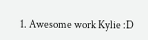1. Awesome work Kylie :D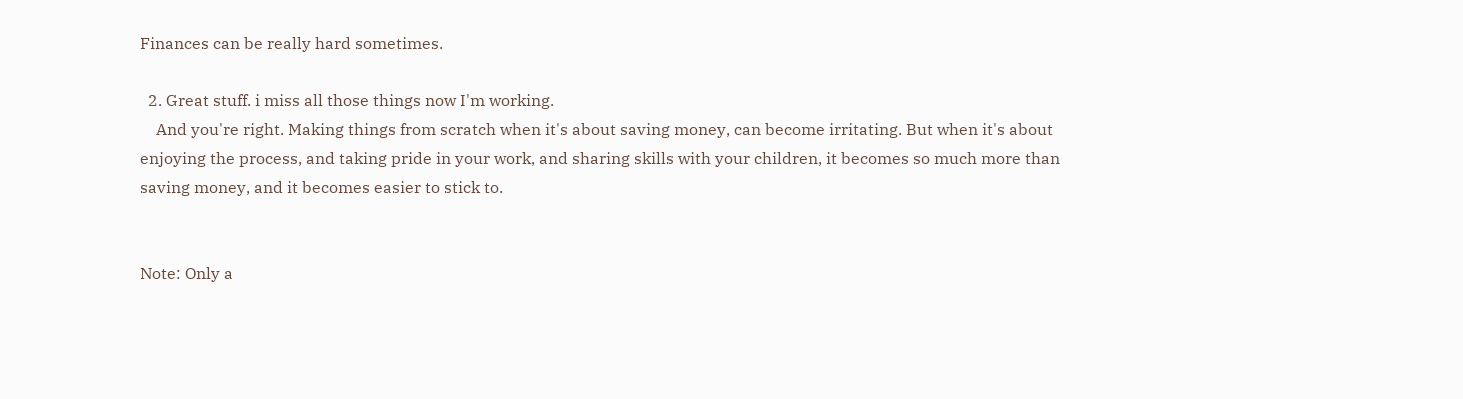Finances can be really hard sometimes.

  2. Great stuff. i miss all those things now I'm working.
    And you're right. Making things from scratch when it's about saving money, can become irritating. But when it's about enjoying the process, and taking pride in your work, and sharing skills with your children, it becomes so much more than saving money, and it becomes easier to stick to.


Note: Only a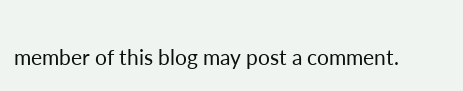member of this blog may post a comment.